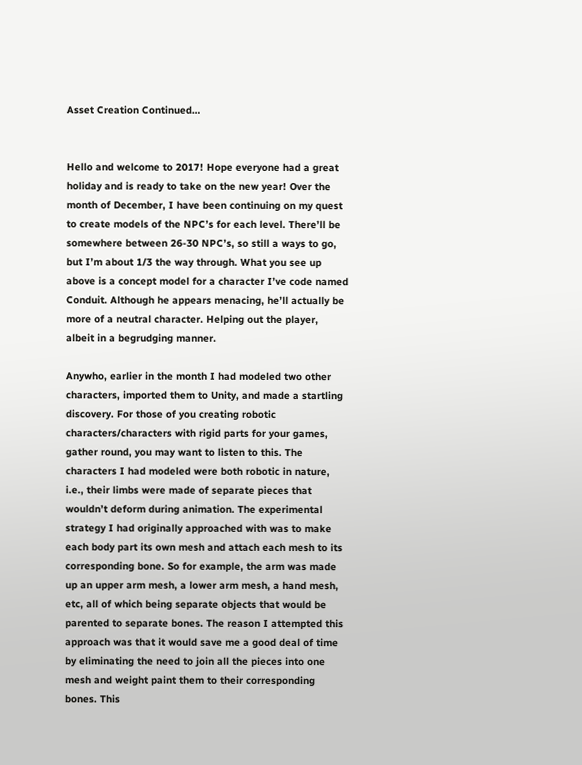Asset Creation Continued…


Hello and welcome to 2017! Hope everyone had a great holiday and is ready to take on the new year! Over the month of December, I have been continuing on my quest to create models of the NPC’s for each level. There’ll be somewhere between 26-30 NPC’s, so still a ways to go, but I’m about 1/3 the way through. What you see up above is a concept model for a character I’ve code named Conduit. Although he appears menacing, he’ll actually be more of a neutral character. Helping out the player, albeit in a begrudging manner.

Anywho, earlier in the month I had modeled two other characters, imported them to Unity, and made a startling discovery. For those of you creating robotic characters/characters with rigid parts for your games, gather round, you may want to listen to this. The characters I had modeled were both robotic in nature, i.e., their limbs were made of separate pieces that wouldn’t deform during animation. The experimental strategy I had originally approached with was to make each body part its own mesh and attach each mesh to its corresponding bone. So for example, the arm was made up an upper arm mesh, a lower arm mesh, a hand mesh, etc, all of which being separate objects that would be parented to separate bones. The reason I attempted this approach was that it would save me a good deal of time by eliminating the need to join all the pieces into one mesh and weight paint them to their corresponding bones. This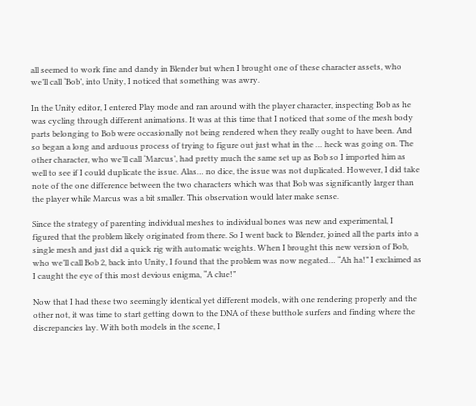all seemed to work fine and dandy in Blender but when I brought one of these character assets, who we’ll call ‘Bob’, into Unity, I noticed that something was awry.

In the Unity editor, I entered Play mode and ran around with the player character, inspecting Bob as he was cycling through different animations. It was at this time that I noticed that some of the mesh body parts belonging to Bob were occasionally not being rendered when they really ought to have been. And so began a long and arduous process of trying to figure out just what in the … heck was going on. The other character, who we’ll call ‘Marcus’, had pretty much the same set up as Bob so I imported him as well to see if I could duplicate the issue. Alas… no dice, the issue was not duplicated. However, I did take note of the one difference between the two characters which was that Bob was significantly larger than the player while Marcus was a bit smaller. This observation would later make sense.

Since the strategy of parenting individual meshes to individual bones was new and experimental, I figured that the problem likely originated from there. So I went back to Blender, joined all the parts into a single mesh and just did a quick rig with automatic weights. When I brought this new version of Bob, who we’ll call Bob 2, back into Unity, I found that the problem was now negated… “Ah ha!” I exclaimed as I caught the eye of this most devious enigma, “A clue!”

Now that I had these two seemingly identical yet different models, with one rendering properly and the other not, it was time to start getting down to the DNA of these butthole surfers and finding where the discrepancies lay. With both models in the scene, I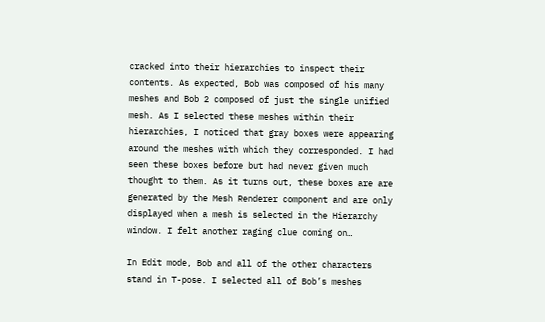cracked into their hierarchies to inspect their contents. As expected, Bob was composed of his many meshes and Bob 2 composed of just the single unified mesh. As I selected these meshes within their hierarchies, I noticed that gray boxes were appearing around the meshes with which they corresponded. I had seen these boxes before but had never given much thought to them. As it turns out, these boxes are are generated by the Mesh Renderer component and are only displayed when a mesh is selected in the Hierarchy window. I felt another raging clue coming on…

In Edit mode, Bob and all of the other characters stand in T-pose. I selected all of Bob’s meshes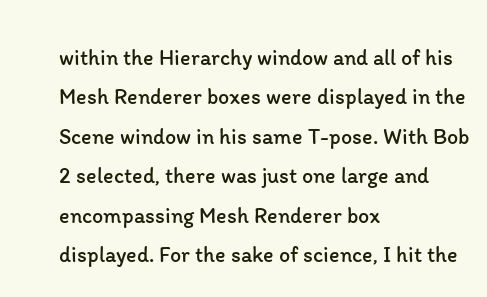within the Hierarchy window and all of his Mesh Renderer boxes were displayed in the Scene window in his same T-pose. With Bob 2 selected, there was just one large and encompassing Mesh Renderer box displayed. For the sake of science, I hit the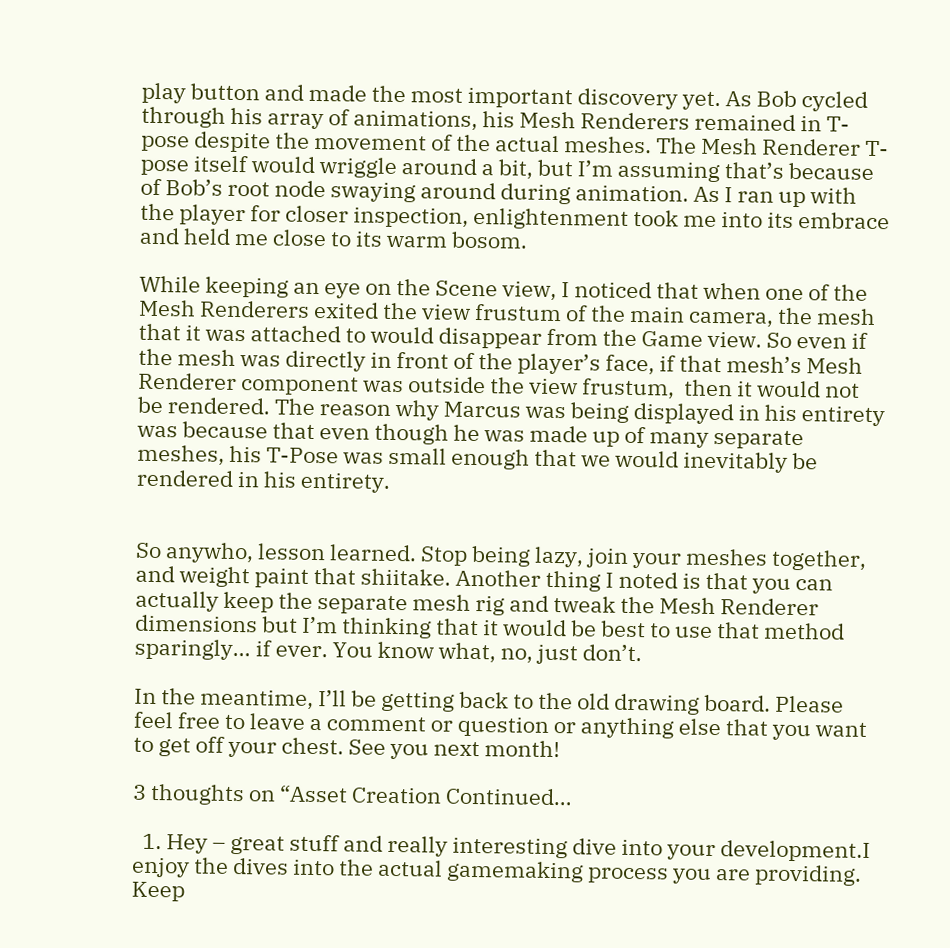play button and made the most important discovery yet. As Bob cycled through his array of animations, his Mesh Renderers remained in T-pose despite the movement of the actual meshes. The Mesh Renderer T-pose itself would wriggle around a bit, but I’m assuming that’s because of Bob’s root node swaying around during animation. As I ran up with the player for closer inspection, enlightenment took me into its embrace and held me close to its warm bosom.

While keeping an eye on the Scene view, I noticed that when one of the Mesh Renderers exited the view frustum of the main camera, the mesh that it was attached to would disappear from the Game view. So even if the mesh was directly in front of the player’s face, if that mesh’s Mesh Renderer component was outside the view frustum,  then it would not be rendered. The reason why Marcus was being displayed in his entirety was because that even though he was made up of many separate meshes, his T-Pose was small enough that we would inevitably be rendered in his entirety.


So anywho, lesson learned. Stop being lazy, join your meshes together, and weight paint that shiitake. Another thing I noted is that you can actually keep the separate mesh rig and tweak the Mesh Renderer dimensions but I’m thinking that it would be best to use that method sparingly… if ever. You know what, no, just don’t.

In the meantime, I’ll be getting back to the old drawing board. Please feel free to leave a comment or question or anything else that you want to get off your chest. See you next month!

3 thoughts on “Asset Creation Continued…

  1. Hey – great stuff and really interesting dive into your development.I enjoy the dives into the actual gamemaking process you are providing. Keep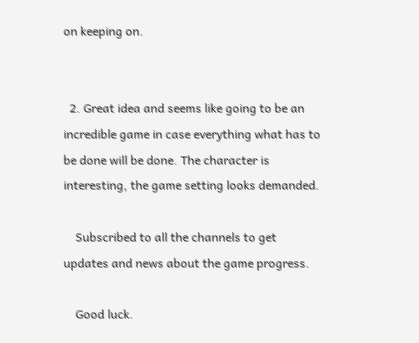on keeping on.


  2. Great idea and seems like going to be an incredible game in case everything what has to be done will be done. The character is interesting, the game setting looks demanded.

    Subscribed to all the channels to get updates and news about the game progress.

    Good luck.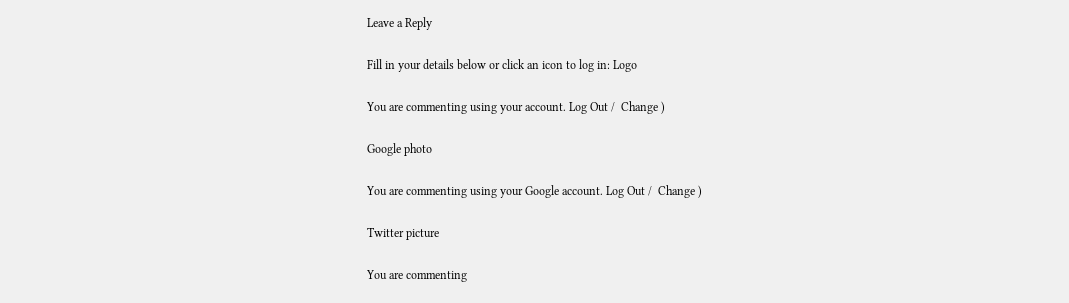Leave a Reply

Fill in your details below or click an icon to log in: Logo

You are commenting using your account. Log Out /  Change )

Google photo

You are commenting using your Google account. Log Out /  Change )

Twitter picture

You are commenting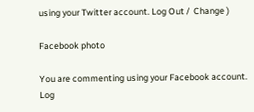using your Twitter account. Log Out /  Change )

Facebook photo

You are commenting using your Facebook account. Log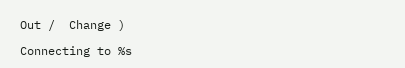Out /  Change )

Connecting to %s